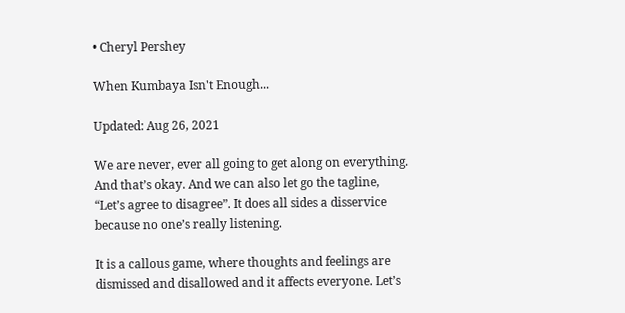• Cheryl Pershey

When Kumbaya Isn't Enough...

Updated: Aug 26, 2021

We are never, ever all going to get along on everything. And that’s okay. And we can also let go the tagline, “Let’s agree to disagree”. It does all sides a disservice because no one’s really listening.

It is a callous game, where thoughts and feelings are dismissed and disallowed and it affects everyone. Let’s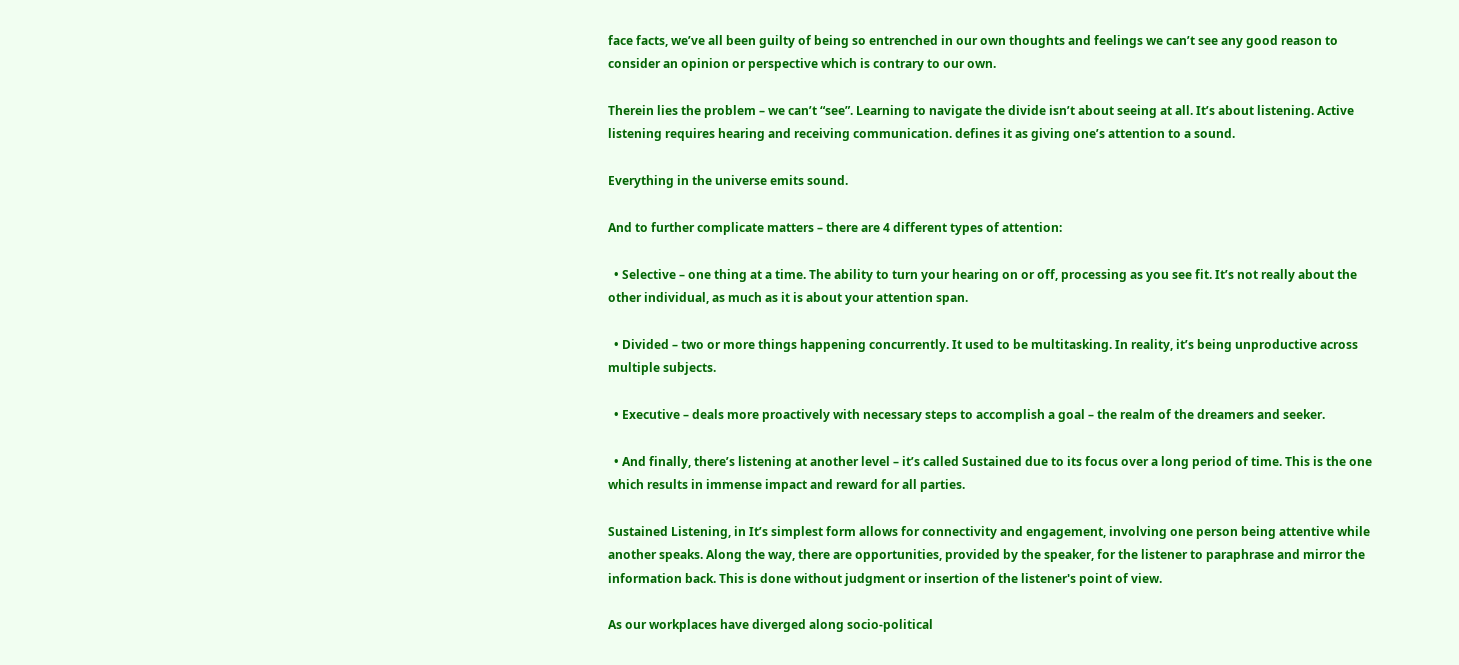face facts, we’ve all been guilty of being so entrenched in our own thoughts and feelings we can’t see any good reason to consider an opinion or perspective which is contrary to our own.

Therein lies the problem – we can’t “see”. Learning to navigate the divide isn’t about seeing at all. It’s about listening. Active listening requires hearing and receiving communication. defines it as giving one’s attention to a sound.

Everything in the universe emits sound.

And to further complicate matters – there are 4 different types of attention:

  • Selective – one thing at a time. The ability to turn your hearing on or off, processing as you see fit. It’s not really about the other individual, as much as it is about your attention span.

  • Divided – two or more things happening concurrently. It used to be multitasking. In reality, it’s being unproductive across multiple subjects.

  • Executive – deals more proactively with necessary steps to accomplish a goal – the realm of the dreamers and seeker.

  • And finally, there’s listening at another level – it’s called Sustained due to its focus over a long period of time. This is the one which results in immense impact and reward for all parties.

Sustained Listening, in It’s simplest form allows for connectivity and engagement, involving one person being attentive while another speaks. Along the way, there are opportunities, provided by the speaker, for the listener to paraphrase and mirror the information back. This is done without judgment or insertion of the listener's point of view.

As our workplaces have diverged along socio-political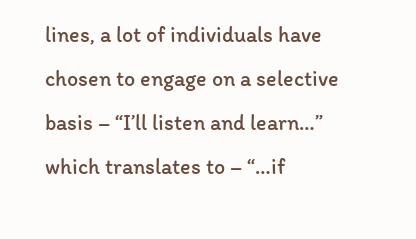lines, a lot of individuals have chosen to engage on a selective basis – “I’ll listen and learn…” which translates to – “…if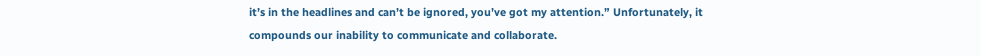it’s in the headlines and can’t be ignored, you’ve got my attention.” Unfortunately, it compounds our inability to communicate and collaborate.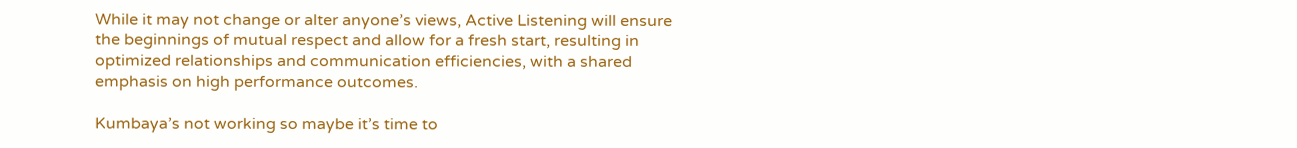While it may not change or alter anyone’s views, Active Listening will ensure the beginnings of mutual respect and allow for a fresh start, resulting in optimized relationships and communication efficiencies, with a shared emphasis on high performance outcomes.

Kumbaya’s not working so maybe it’s time to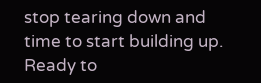stop tearing down and time to start building up. Ready to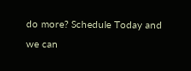do more? Schedule Today and we can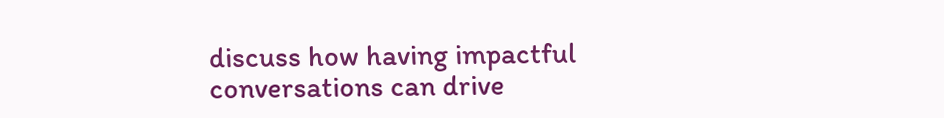discuss how having impactful conversations can drive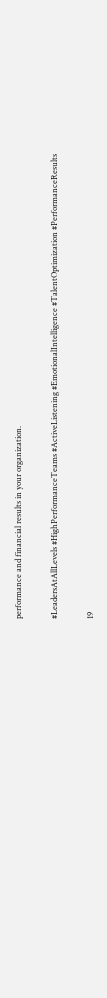performance and financial results in your organization.

#LeadersAtAllLevels #HighPerformanceTeams #ActiveListening #EmotionalIntelligence #TalentOptimization #PerformanceResults

19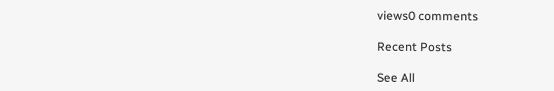views0 comments

Recent Posts

See All